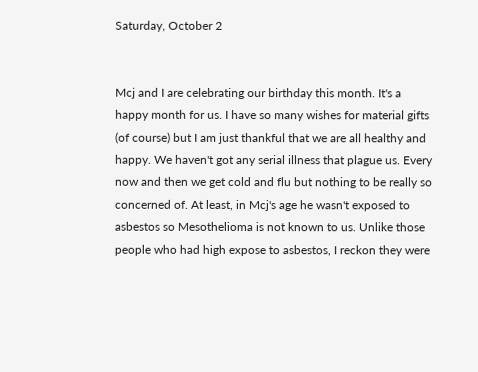Saturday, October 2


Mcj and I are celebrating our birthday this month. It's a happy month for us. I have so many wishes for material gifts (of course) but I am just thankful that we are all healthy and happy. We haven't got any serial illness that plague us. Every now and then we get cold and flu but nothing to be really so concerned of. At least, in Mcj's age he wasn't exposed to asbestos so Mesothelioma is not known to us. Unlike those people who had high expose to asbestos, I reckon they were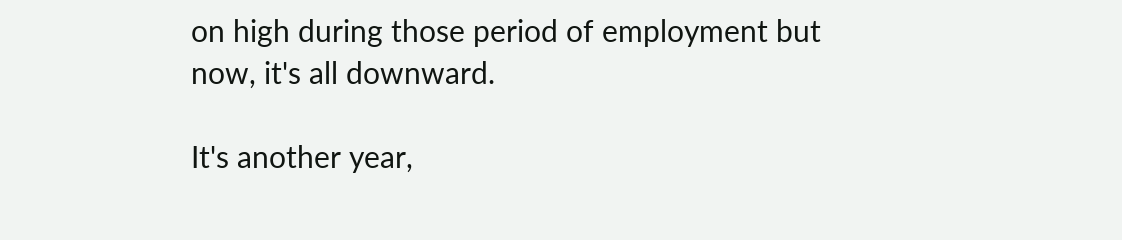on high during those period of employment but now, it's all downward.

It's another year,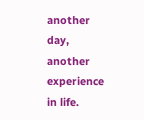another day, another experience in life.